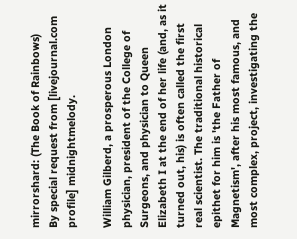mirrorshard: (The Book of Rainbows)
By special request from [livejournal.com profile] midnightmelody.

William Gilberd, a prosperous London physician, president of the College of Surgeons, and physician to Queen Elizabeth I at the end of her life (and, as it turned out, his) is often called the first real scientist. The traditional historical epithet for him is 'the Father of Magnetism', after his most famous, and most complex, project, investigating the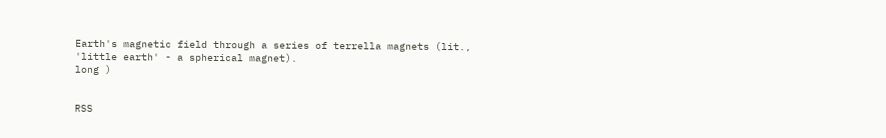Earth's magnetic field through a series of terrella magnets (lit., 'little earth' - a spherical magnet).
long )


RSS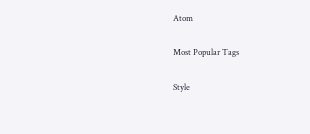Atom

Most Popular Tags

Style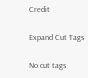Credit

Expand Cut Tags

No cut tags